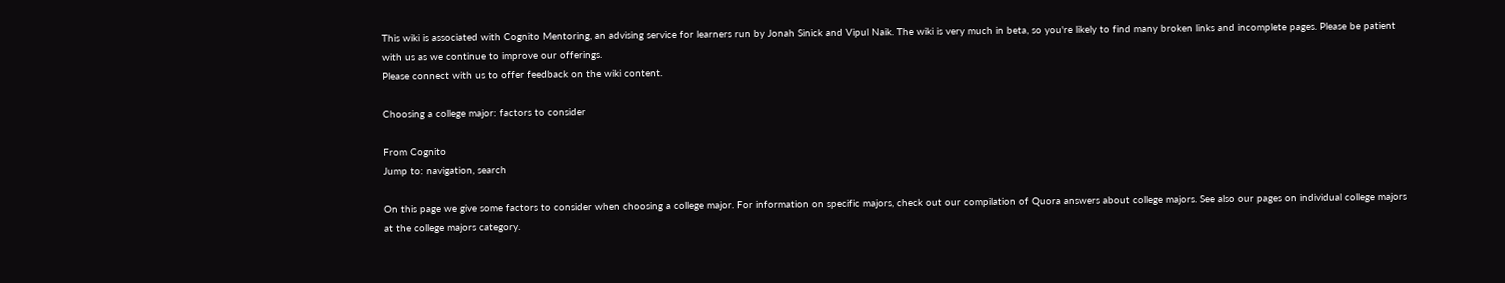This wiki is associated with Cognito Mentoring, an advising service for learners run by Jonah Sinick and Vipul Naik. The wiki is very much in beta, so you're likely to find many broken links and incomplete pages. Please be patient with us as we continue to improve our offerings.
Please connect with us to offer feedback on the wiki content.

Choosing a college major: factors to consider

From Cognito
Jump to: navigation, search

On this page we give some factors to consider when choosing a college major. For information on specific majors, check out our compilation of Quora answers about college majors. See also our pages on individual college majors at the college majors category.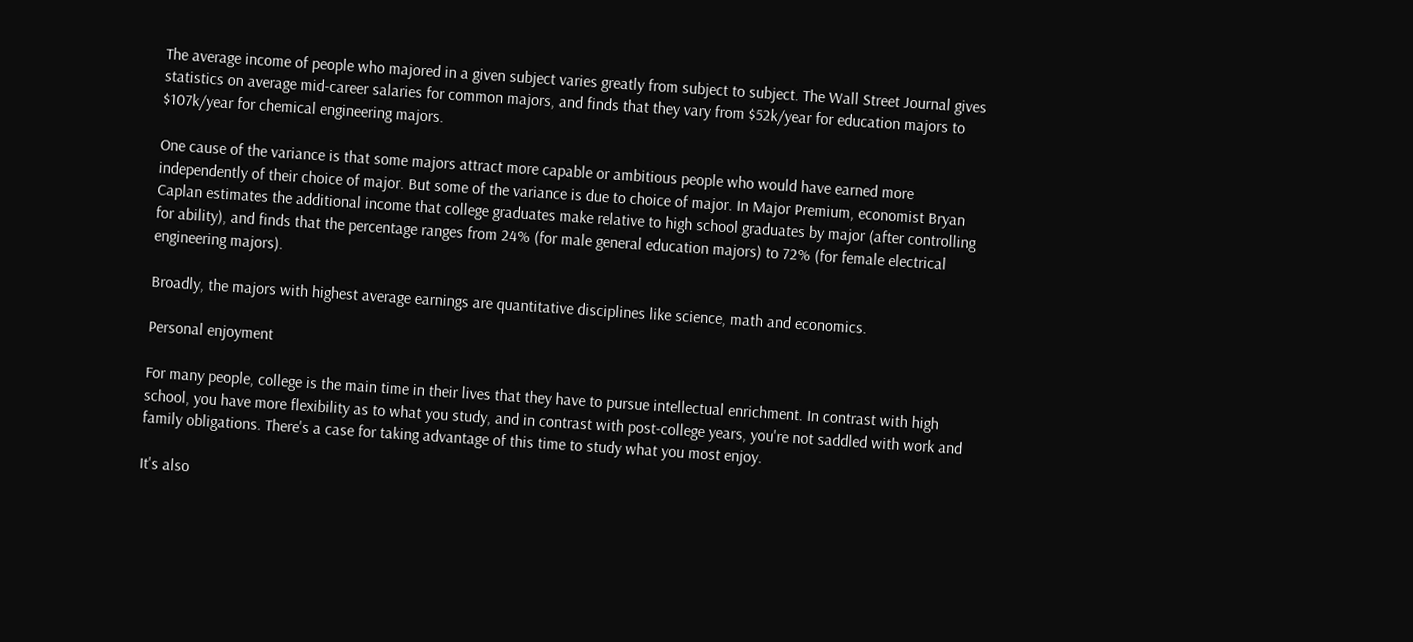The average income of people who majored in a given subject varies greatly from subject to subject. The Wall Street Journal gives statistics on average mid-career salaries for common majors, and finds that they vary from $52k/year for education majors to $107k/year for chemical engineering majors.

One cause of the variance is that some majors attract more capable or ambitious people who would have earned more independently of their choice of major. But some of the variance is due to choice of major. In Major Premium, economist Bryan Caplan estimates the additional income that college graduates make relative to high school graduates by major (after controlling for ability), and finds that the percentage ranges from 24% (for male general education majors) to 72% (for female electrical engineering majors).

Broadly, the majors with highest average earnings are quantitative disciplines like science, math and economics.

Personal enjoyment

For many people, college is the main time in their lives that they have to pursue intellectual enrichment. In contrast with high school, you have more flexibility as to what you study, and in contrast with post-college years, you're not saddled with work and family obligations. There's a case for taking advantage of this time to study what you most enjoy.

It's also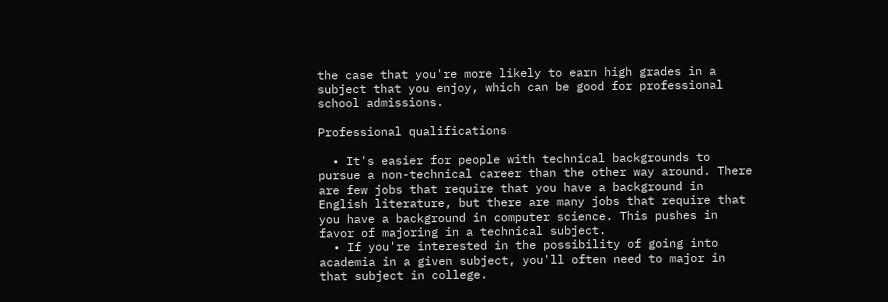the case that you're more likely to earn high grades in a subject that you enjoy, which can be good for professional school admissions.

Professional qualifications

  • It's easier for people with technical backgrounds to pursue a non-technical career than the other way around. There are few jobs that require that you have a background in English literature, but there are many jobs that require that you have a background in computer science. This pushes in favor of majoring in a technical subject.
  • If you're interested in the possibility of going into academia in a given subject, you'll often need to major in that subject in college.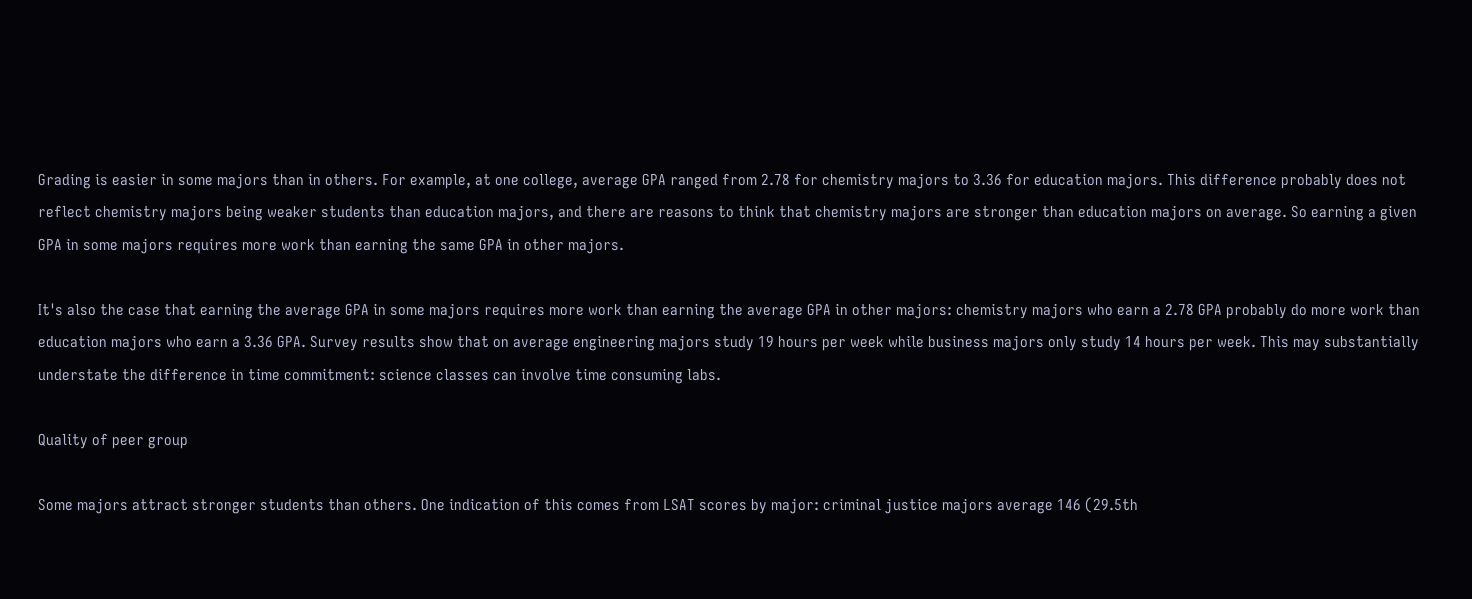Grading is easier in some majors than in others. For example, at one college, average GPA ranged from 2.78 for chemistry majors to 3.36 for education majors. This difference probably does not reflect chemistry majors being weaker students than education majors, and there are reasons to think that chemistry majors are stronger than education majors on average. So earning a given GPA in some majors requires more work than earning the same GPA in other majors.

It's also the case that earning the average GPA in some majors requires more work than earning the average GPA in other majors: chemistry majors who earn a 2.78 GPA probably do more work than education majors who earn a 3.36 GPA. Survey results show that on average engineering majors study 19 hours per week while business majors only study 14 hours per week. This may substantially understate the difference in time commitment: science classes can involve time consuming labs.

Quality of peer group

Some majors attract stronger students than others. One indication of this comes from LSAT scores by major: criminal justice majors average 146 (29.5th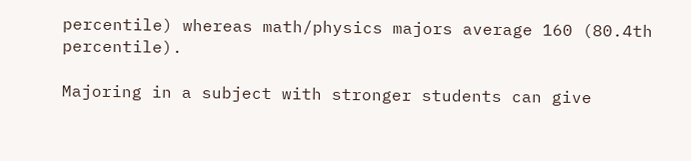percentile) whereas math/physics majors average 160 (80.4th percentile).

Majoring in a subject with stronger students can give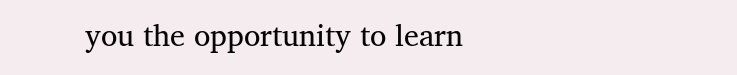you the opportunity to learn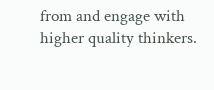from and engage with higher quality thinkers.